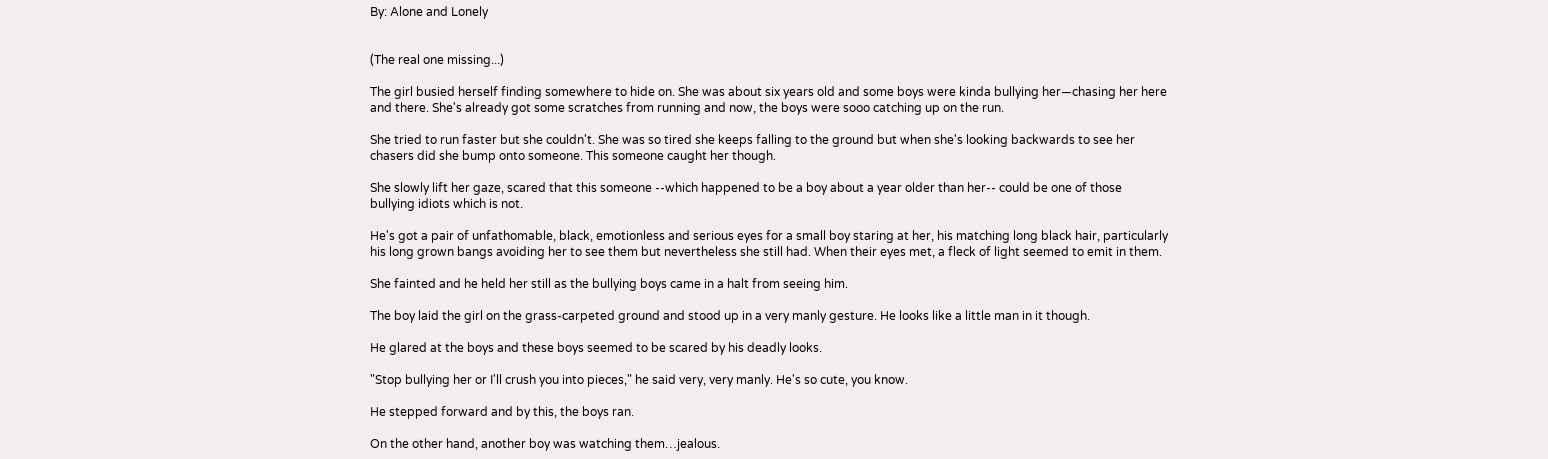By: Alone and Lonely


(The real one missing...)

The girl busied herself finding somewhere to hide on. She was about six years old and some boys were kinda bullying her—chasing her here and there. She's already got some scratches from running and now, the boys were sooo catching up on the run.

She tried to run faster but she couldn't. She was so tired she keeps falling to the ground but when she's looking backwards to see her chasers did she bump onto someone. This someone caught her though.

She slowly lift her gaze, scared that this someone --which happened to be a boy about a year older than her-- could be one of those bullying idiots which is not.

He's got a pair of unfathomable, black, emotionless and serious eyes for a small boy staring at her, his matching long black hair, particularly his long grown bangs avoiding her to see them but nevertheless she still had. When their eyes met, a fleck of light seemed to emit in them.

She fainted and he held her still as the bullying boys came in a halt from seeing him.

The boy laid the girl on the grass-carpeted ground and stood up in a very manly gesture. He looks like a little man in it though.

He glared at the boys and these boys seemed to be scared by his deadly looks.

"Stop bullying her or I'll crush you into pieces," he said very, very manly. He's so cute, you know.

He stepped forward and by this, the boys ran.

On the other hand, another boy was watching them…jealous.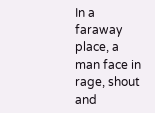In a faraway place, a man face in rage, shout and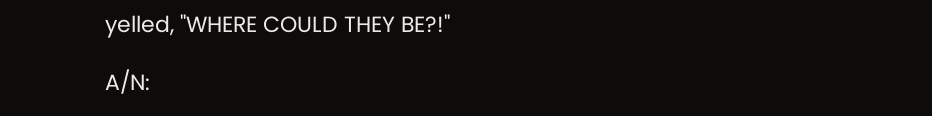yelled, "WHERE COULD THEY BE?!"

A/N: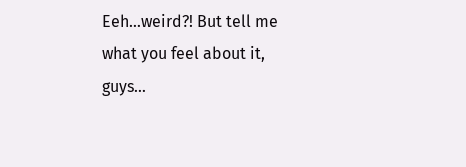Eeh…weird?! But tell me what you feel about it, guys…